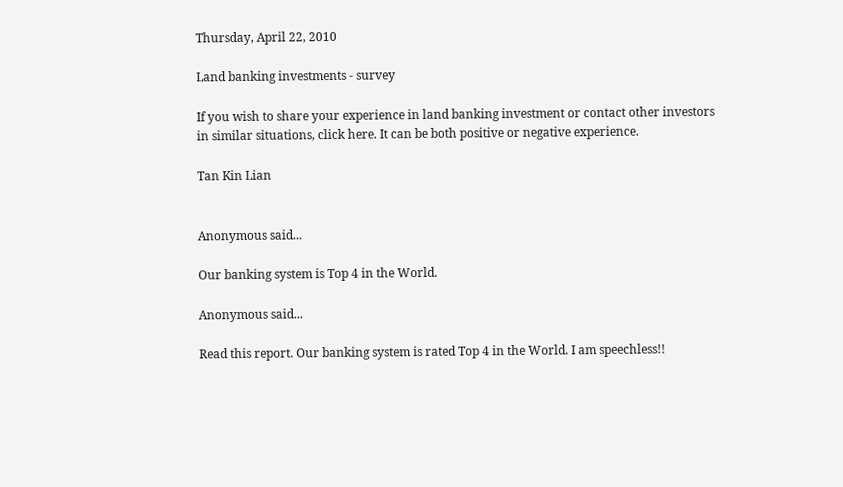Thursday, April 22, 2010

Land banking investments - survey

If you wish to share your experience in land banking investment or contact other investors in similar situations, click here. It can be both positive or negative experience.

Tan Kin Lian


Anonymous said...

Our banking system is Top 4 in the World.

Anonymous said...

Read this report. Our banking system is rated Top 4 in the World. I am speechless!!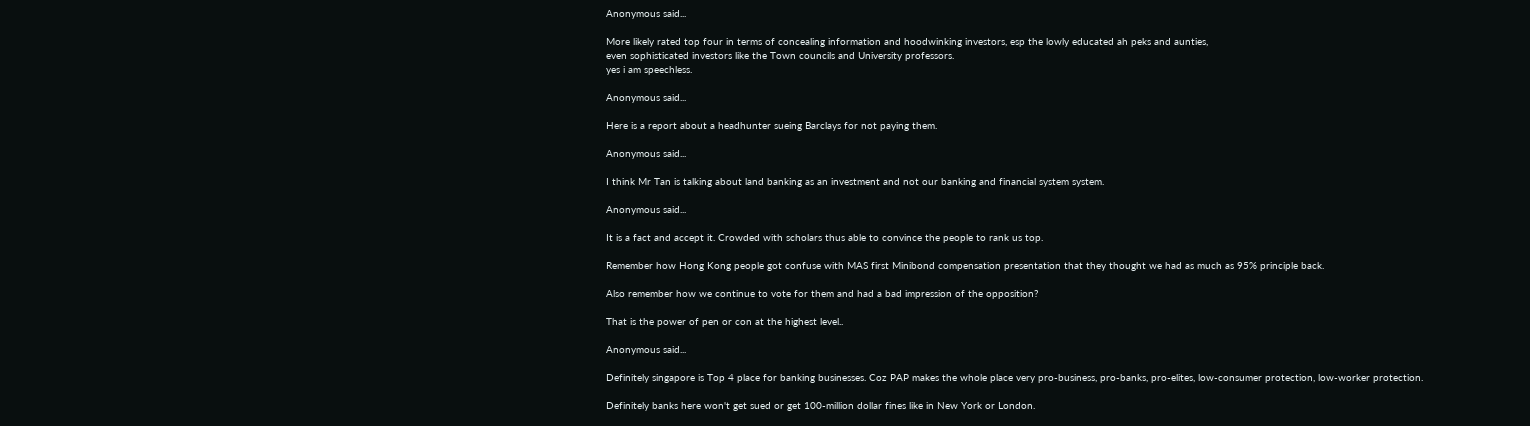Anonymous said...

More likely rated top four in terms of concealing information and hoodwinking investors, esp the lowly educated ah peks and aunties,
even sophisticated investors like the Town councils and University professors.
yes i am speechless.

Anonymous said...

Here is a report about a headhunter sueing Barclays for not paying them.

Anonymous said...

I think Mr Tan is talking about land banking as an investment and not our banking and financial system system.

Anonymous said...

It is a fact and accept it. Crowded with scholars thus able to convince the people to rank us top.

Remember how Hong Kong people got confuse with MAS first Minibond compensation presentation that they thought we had as much as 95% principle back.

Also remember how we continue to vote for them and had a bad impression of the opposition?

That is the power of pen or con at the highest level..

Anonymous said...

Definitely singapore is Top 4 place for banking businesses. Coz PAP makes the whole place very pro-business, pro-banks, pro-elites, low-consumer protection, low-worker protection.

Definitely banks here won't get sued or get 100-million dollar fines like in New York or London.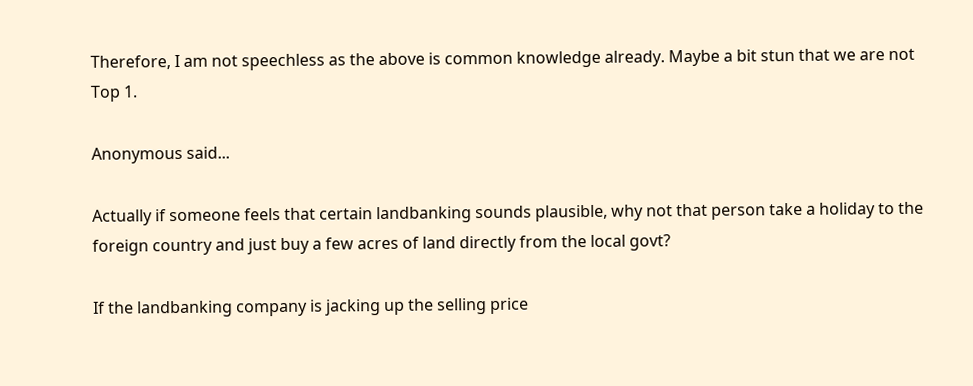Therefore, I am not speechless as the above is common knowledge already. Maybe a bit stun that we are not Top 1.

Anonymous said...

Actually if someone feels that certain landbanking sounds plausible, why not that person take a holiday to the foreign country and just buy a few acres of land directly from the local govt?

If the landbanking company is jacking up the selling price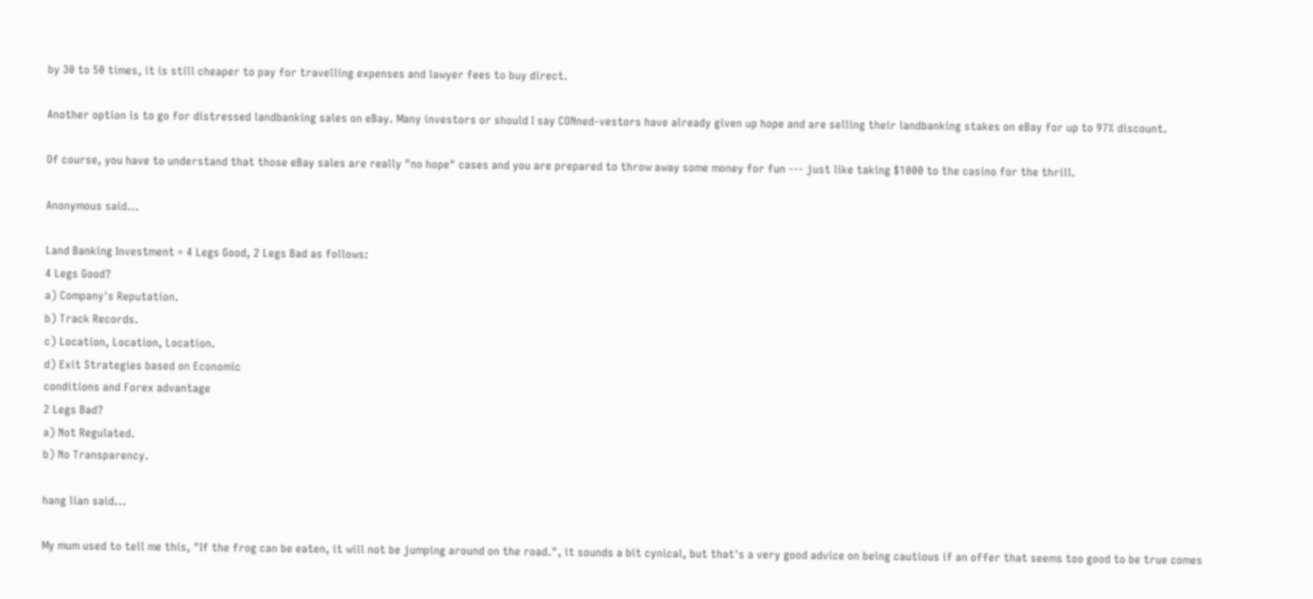by 30 to 50 times, it is still cheaper to pay for travelling expenses and lawyer fees to buy direct.

Another option is to go for distressed landbanking sales on eBay. Many investors or should I say CONned-vestors have already given up hope and are selling their landbanking stakes on eBay for up to 97% discount.

Of course, you have to understand that those eBay sales are really "no hope" cases and you are prepared to throw away some money for fun --- just like taking $1000 to the casino for the thrill.

Anonymous said...

Land Banking Investment = 4 Legs Good, 2 Legs Bad as follows:
4 Legs Good?
a) Company's Reputation.
b) Track Records.
c) Location, Location, Location.
d) Exit Strategies based on Economic
conditions and Forex advantage
2 Legs Bad?
a) Not Regulated.
b) No Transparency.

hang lian said...

My mum used to tell me this, "If the frog can be eaten, it will not be jumping around on the road.", it sounds a bit cynical, but that's a very good advice on being cautious if an offer that seems too good to be true comes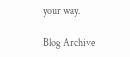your way.

Blog Archive